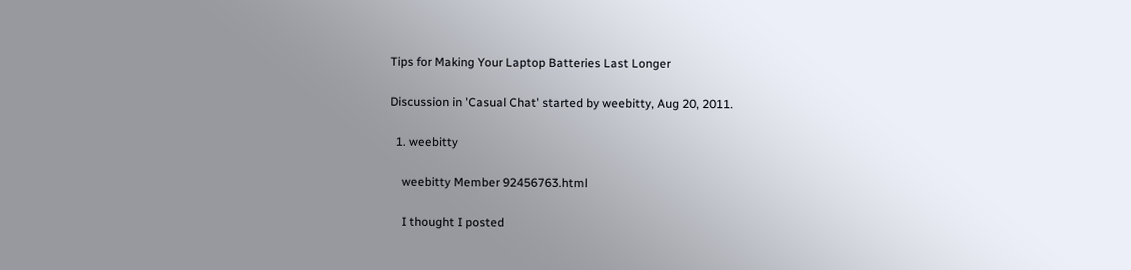Tips for Making Your Laptop Batteries Last Longer

Discussion in 'Casual Chat' started by weebitty, Aug 20, 2011.

  1. weebitty

    weebitty Member 92456763.html

    I thought I posted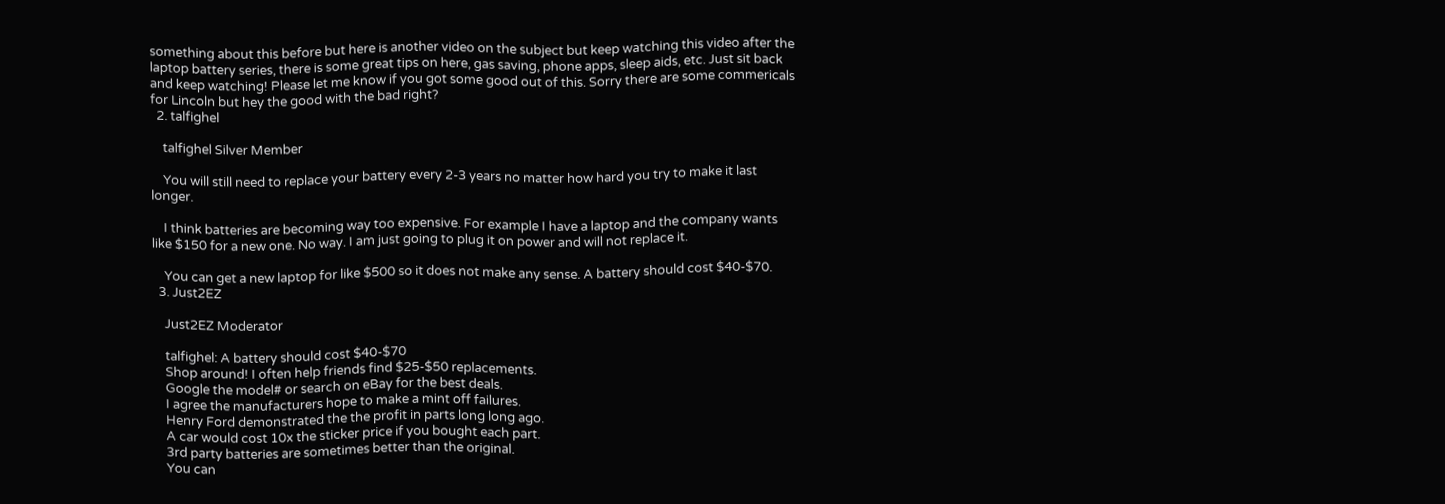something about this before but here is another video on the subject but keep watching this video after the laptop battery series, there is some great tips on here, gas saving, phone apps, sleep aids, etc. Just sit back and keep watching! Please let me know if you got some good out of this. Sorry there are some commericals for Lincoln but hey the good with the bad right?
  2. talfighel

    talfighel Silver Member

    You will still need to replace your battery every 2-3 years no matter how hard you try to make it last longer.

    I think batteries are becoming way too expensive. For example I have a laptop and the company wants like $150 for a new one. No way. I am just going to plug it on power and will not replace it.

    You can get a new laptop for like $500 so it does not make any sense. A battery should cost $40-$70.
  3. Just2EZ

    Just2EZ Moderator

    talfighel: A battery should cost $40-$70
    Shop around! I often help friends find $25-$50 replacements.
    Google the model# or search on eBay for the best deals.
    I agree the manufacturers hope to make a mint off failures.
    Henry Ford demonstrated the the profit in parts long long ago.
    A car would cost 10x the sticker price if you bought each part.
    3rd party batteries are sometimes better than the original.
    You can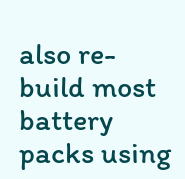also re-build most battery packs using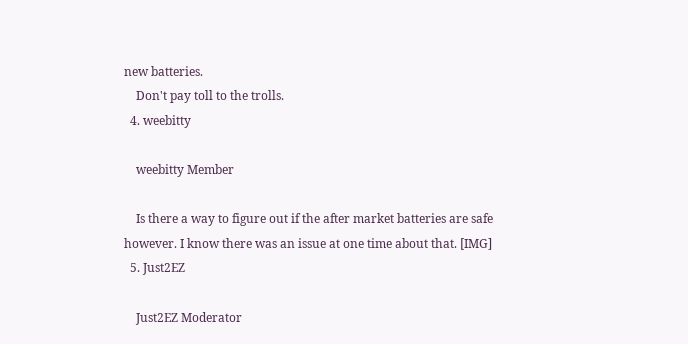new batteries.
    Don't pay toll to the trolls.
  4. weebitty

    weebitty Member

    Is there a way to figure out if the after market batteries are safe however. I know there was an issue at one time about that. [IMG]
  5. Just2EZ

    Just2EZ Moderator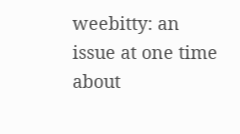weebitty: an issue at one time about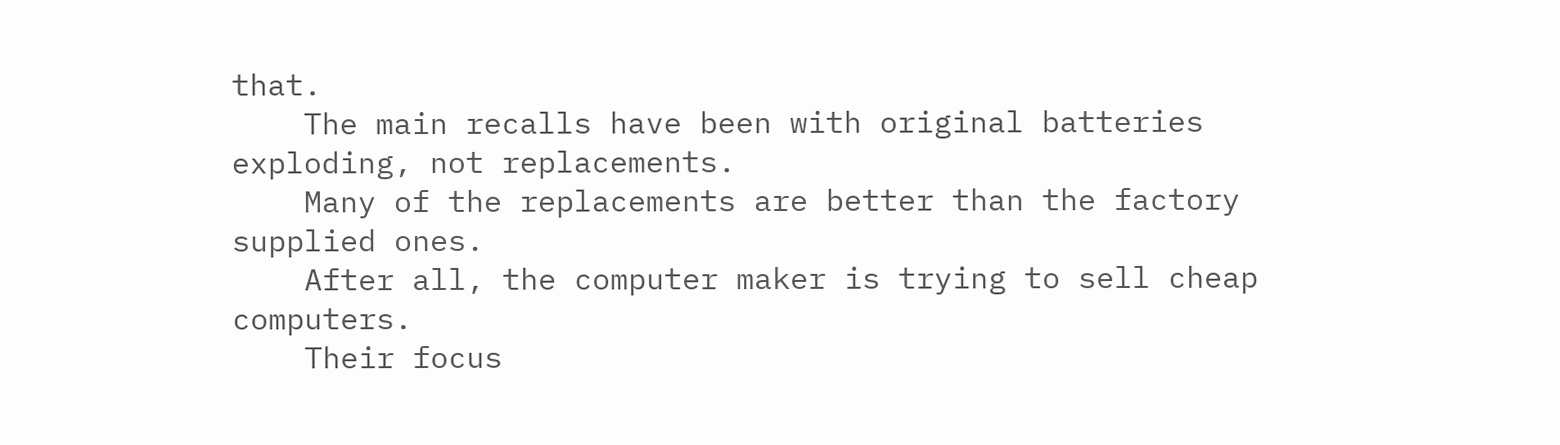that.
    The main recalls have been with original batteries exploding, not replacements.
    Many of the replacements are better than the factory supplied ones.
    After all, the computer maker is trying to sell cheap computers.
    Their focus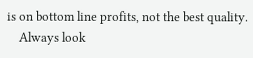is on bottom line profits, not the best quality.
    Always look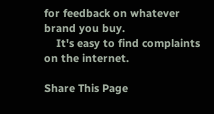for feedback on whatever brand you buy.
    It's easy to find complaints on the internet.

Share This Page